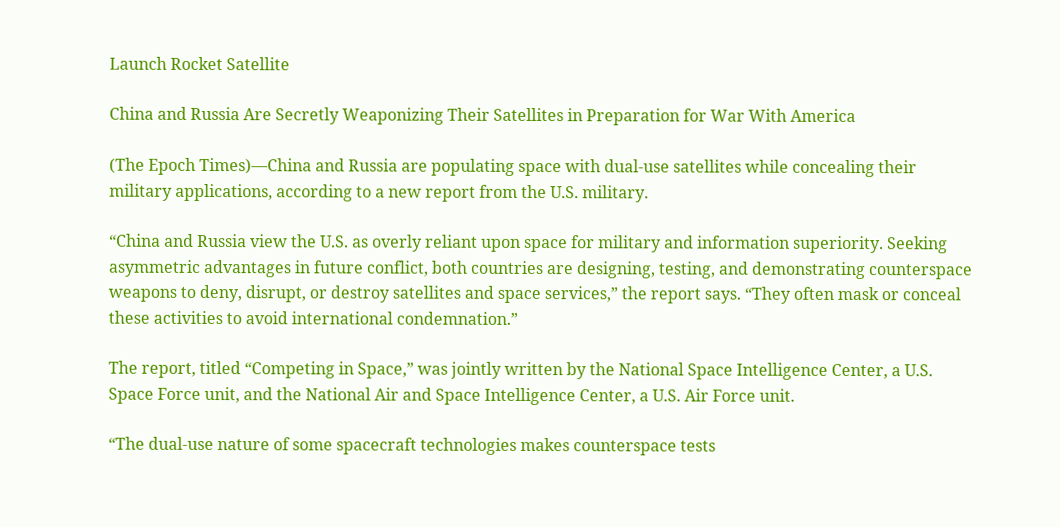Launch Rocket Satellite

China and Russia Are Secretly Weaponizing Their Satellites in Preparation for War With America

(The Epoch Times)—China and Russia are populating space with dual-use satellites while concealing their military applications, according to a new report from the U.S. military.

“China and Russia view the U.S. as overly reliant upon space for military and information superiority. Seeking asymmetric advantages in future conflict, both countries are designing, testing, and demonstrating counterspace weapons to deny, disrupt, or destroy satellites and space services,” the report says. “They often mask or conceal these activities to avoid international condemnation.”

The report, titled “Competing in Space,” was jointly written by the National Space Intelligence Center, a U.S. Space Force unit, and the National Air and Space Intelligence Center, a U.S. Air Force unit.

“The dual-use nature of some spacecraft technologies makes counterspace tests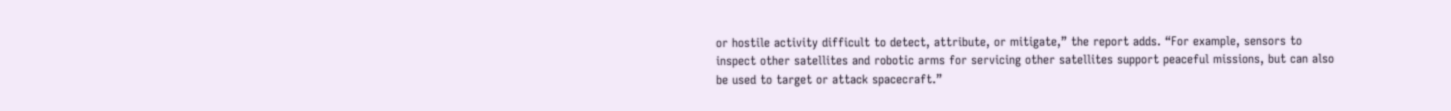or hostile activity difficult to detect, attribute, or mitigate,” the report adds. “For example, sensors to inspect other satellites and robotic arms for servicing other satellites support peaceful missions, but can also be used to target or attack spacecraft.”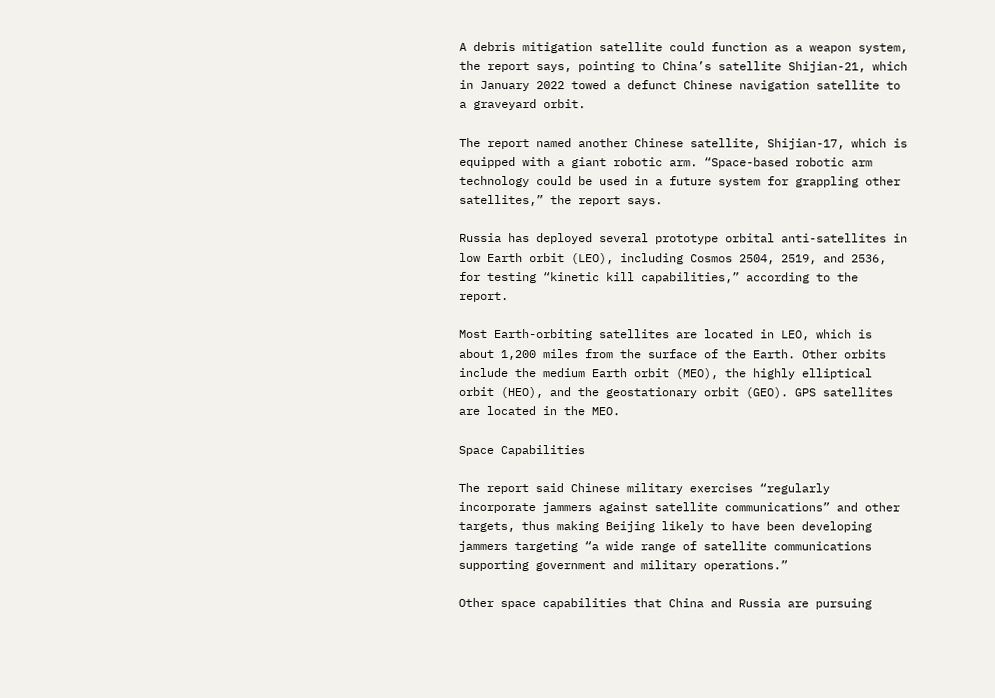A debris mitigation satellite could function as a weapon system, the report says, pointing to China’s satellite Shijian-21, which in January 2022 towed a defunct Chinese navigation satellite to a graveyard orbit.

The report named another Chinese satellite, Shijian-17, which is equipped with a giant robotic arm. “Space-based robotic arm technology could be used in a future system for grappling other satellites,” the report says.

Russia has deployed several prototype orbital anti-satellites in low Earth orbit (LEO), including Cosmos 2504, 2519, and 2536, for testing “kinetic kill capabilities,” according to the report.

Most Earth-orbiting satellites are located in LEO, which is about 1,200 miles from the surface of the Earth. Other orbits include the medium Earth orbit (MEO), the highly elliptical orbit (HEO), and the geostationary orbit (GEO). GPS satellites are located in the MEO.

Space Capabilities

The report said Chinese military exercises “regularly incorporate jammers against satellite communications” and other targets, thus making Beijing likely to have been developing jammers targeting “a wide range of satellite communications supporting government and military operations.”

Other space capabilities that China and Russia are pursuing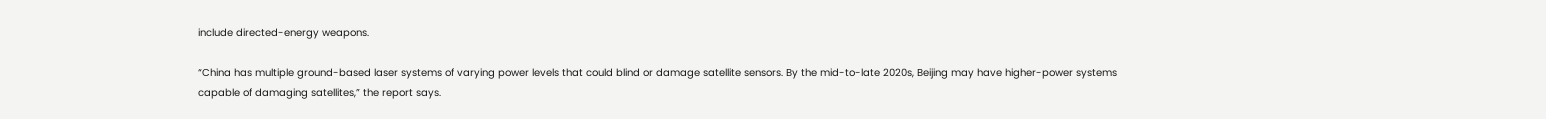include directed-energy weapons.

“China has multiple ground-based laser systems of varying power levels that could blind or damage satellite sensors. By the mid-to-late 2020s, Beijing may have higher-power systems capable of damaging satellites,” the report says.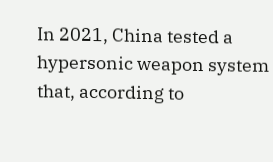In 2021, China tested a hypersonic weapon system that, according to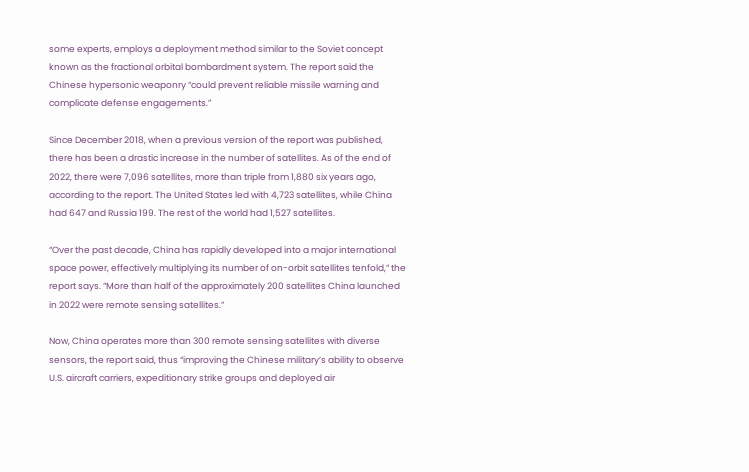some experts, employs a deployment method similar to the Soviet concept known as the fractional orbital bombardment system. The report said the Chinese hypersonic weaponry “could prevent reliable missile warning and complicate defense engagements.”

Since December 2018, when a previous version of the report was published, there has been a drastic increase in the number of satellites. As of the end of 2022, there were 7,096 satellites, more than triple from 1,880 six years ago, according to the report. The United States led with 4,723 satellites, while China had 647 and Russia 199. The rest of the world had 1,527 satellites.

“Over the past decade, China has rapidly developed into a major international space power, effectively multiplying its number of on-orbit satellites tenfold,” the report says. “More than half of the approximately 200 satellites China launched in 2022 were remote sensing satellites.”

Now, China operates more than 300 remote sensing satellites with diverse sensors, the report said, thus “improving the Chinese military’s ability to observe U.S. aircraft carriers, expeditionary strike groups and deployed air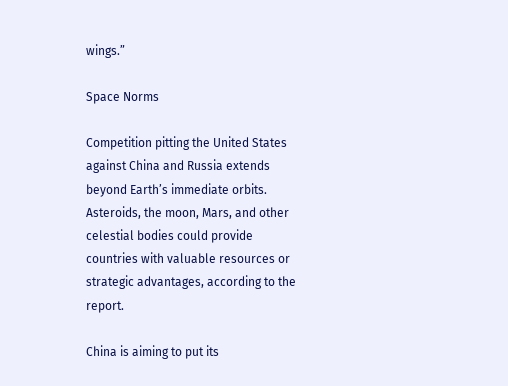wings.”

Space Norms

Competition pitting the United States against China and Russia extends beyond Earth’s immediate orbits. Asteroids, the moon, Mars, and other celestial bodies could provide countries with valuable resources or strategic advantages, according to the report.

China is aiming to put its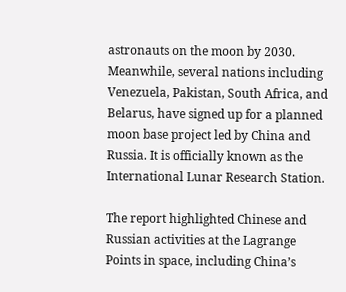astronauts on the moon by 2030. Meanwhile, several nations including Venezuela, Pakistan, South Africa, and Belarus, have signed up for a planned moon base project led by China and Russia. It is officially known as the International Lunar Research Station.

The report highlighted Chinese and Russian activities at the Lagrange Points in space, including China’s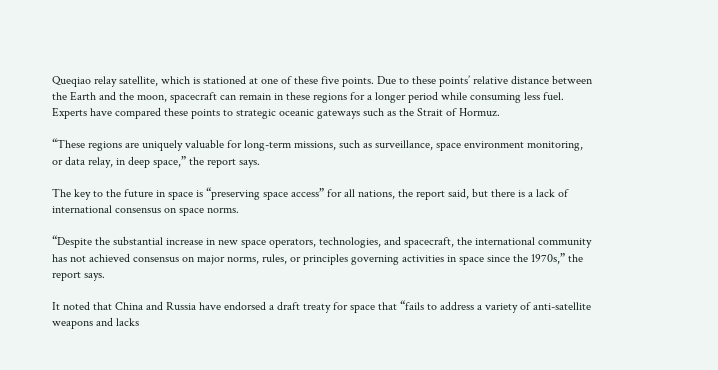Queqiao relay satellite, which is stationed at one of these five points. Due to these points’ relative distance between the Earth and the moon, spacecraft can remain in these regions for a longer period while consuming less fuel. Experts have compared these points to strategic oceanic gateways such as the Strait of Hormuz.

“These regions are uniquely valuable for long-term missions, such as surveillance, space environment monitoring, or data relay, in deep space,” the report says.

The key to the future in space is “preserving space access” for all nations, the report said, but there is a lack of international consensus on space norms.

“Despite the substantial increase in new space operators, technologies, and spacecraft, the international community has not achieved consensus on major norms, rules, or principles governing activities in space since the 1970s,” the report says.

It noted that China and Russia have endorsed a draft treaty for space that “fails to address a variety of anti-satellite weapons and lacks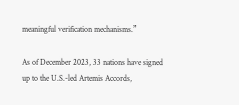meaningful verification mechanisms.”

As of December 2023, 33 nations have signed up to the U.S.-led Artemis Accords,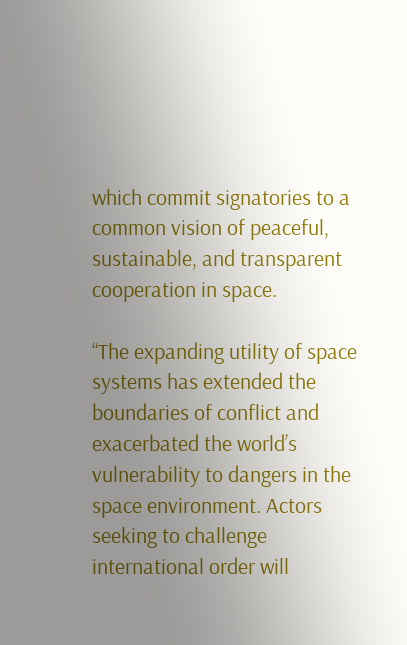which commit signatories to a common vision of peaceful, sustainable, and transparent cooperation in space.

“The expanding utility of space systems has extended the boundaries of conflict and exacerbated the world’s vulnerability to dangers in the space environment. Actors seeking to challenge international order will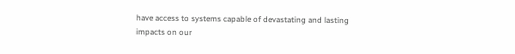have access to systems capable of devastating and lasting impacts on our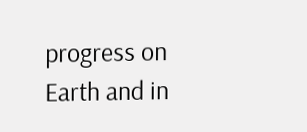progress on Earth and in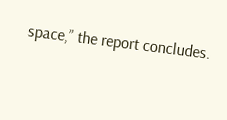space,” the report concludes.